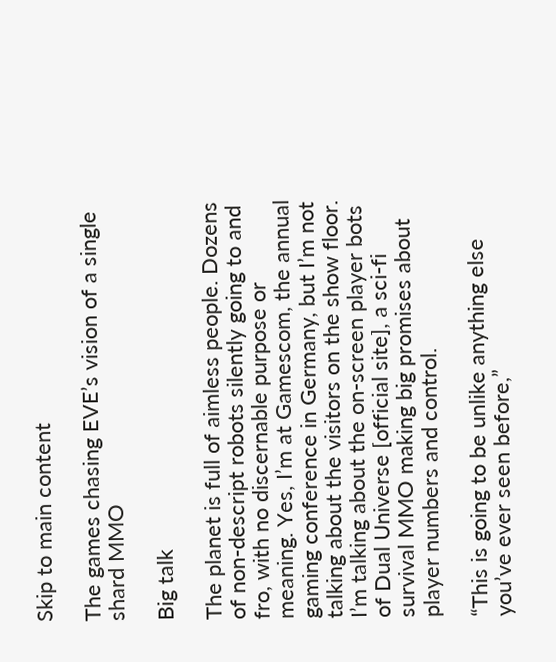Skip to main content

The games chasing EVE’s vision of a single shard MMO

Big talk

The planet is full of aimless people. Dozens of non-descript robots silently going to and fro, with no discernable purpose or meaning. Yes, I’m at Gamescom, the annual gaming conference in Germany, but I’m not talking about the visitors on the show floor. I’m talking about the on-screen player bots of Dual Universe [official site], a sci-fi survival MMO making big promises about player numbers and control.

“This is going to be unlike anything else you’ve ever seen before,”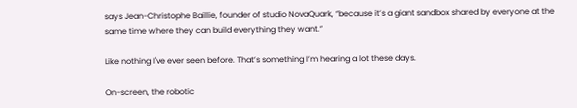says Jean-Christophe Baillie, founder of studio NovaQuark, “because it’s a giant sandbox shared by everyone at the same time where they can build everything they want.”

Like nothing I've ever seen before. That’s something I’m hearing a lot these days.

On-screen, the robotic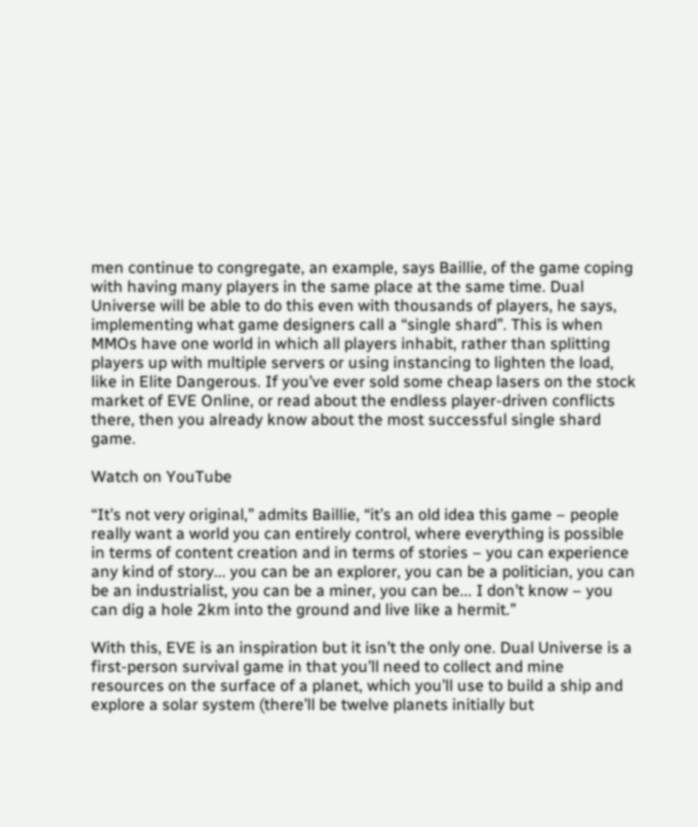men continue to congregate, an example, says Baillie, of the game coping with having many players in the same place at the same time. Dual Universe will be able to do this even with thousands of players, he says, implementing what game designers call a “single shard”. This is when MMOs have one world in which all players inhabit, rather than splitting players up with multiple servers or using instancing to lighten the load, like in Elite Dangerous. If you’ve ever sold some cheap lasers on the stock market of EVE Online, or read about the endless player-driven conflicts there, then you already know about the most successful single shard game.

Watch on YouTube

“It’s not very original,” admits Baillie, “it’s an old idea this game – people really want a world you can entirely control, where everything is possible in terms of content creation and in terms of stories – you can experience any kind of story... you can be an explorer, you can be a politician, you can be an industrialist, you can be a miner, you can be... I don’t know – you can dig a hole 2km into the ground and live like a hermit.”

With this, EVE is an inspiration but it isn’t the only one. Dual Universe is a first-person survival game in that you’ll need to collect and mine resources on the surface of a planet, which you’ll use to build a ship and explore a solar system (there’ll be twelve planets initially but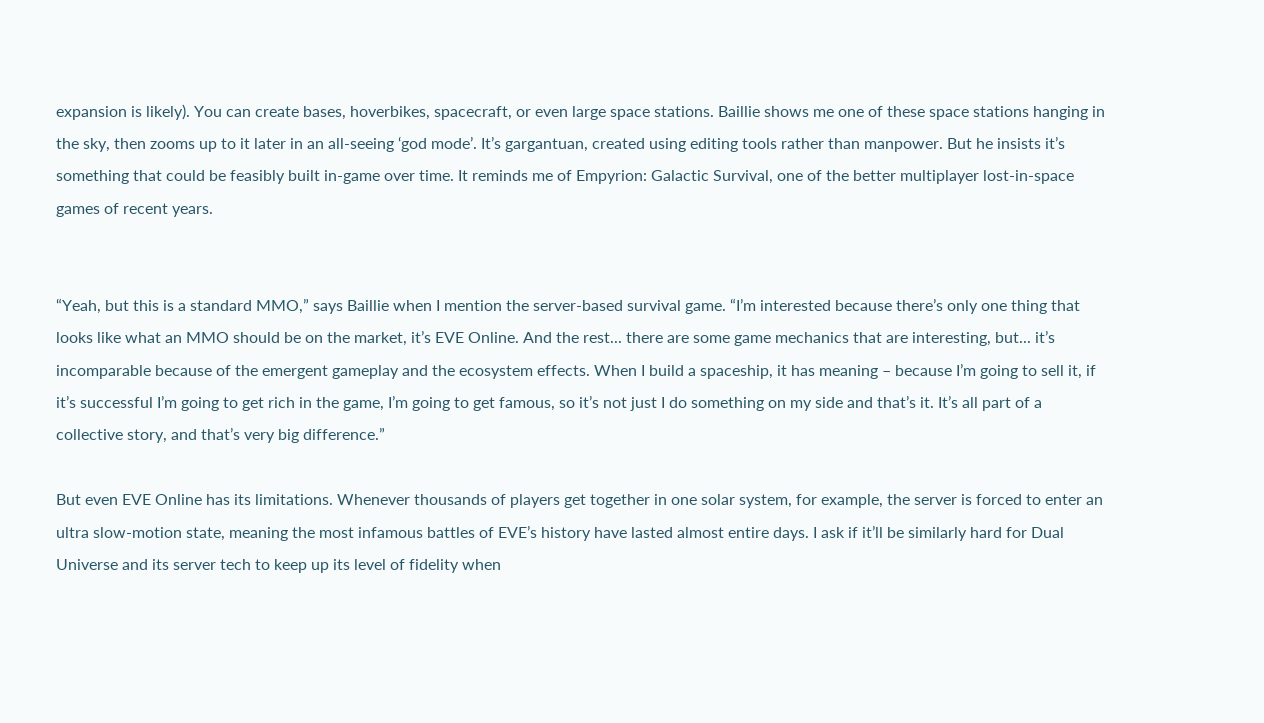expansion is likely). You can create bases, hoverbikes, spacecraft, or even large space stations. Baillie shows me one of these space stations hanging in the sky, then zooms up to it later in an all-seeing ‘god mode’. It’s gargantuan, created using editing tools rather than manpower. But he insists it’s something that could be feasibly built in-game over time. It reminds me of Empyrion: Galactic Survival, one of the better multiplayer lost-in-space games of recent years.


“Yeah, but this is a standard MMO,” says Baillie when I mention the server-based survival game. “I’m interested because there’s only one thing that looks like what an MMO should be on the market, it’s EVE Online. And the rest... there are some game mechanics that are interesting, but... it’s incomparable because of the emergent gameplay and the ecosystem effects. When I build a spaceship, it has meaning – because I’m going to sell it, if it’s successful I’m going to get rich in the game, I’m going to get famous, so it’s not just I do something on my side and that’s it. It’s all part of a collective story, and that’s very big difference.”

But even EVE Online has its limitations. Whenever thousands of players get together in one solar system, for example, the server is forced to enter an ultra slow-motion state, meaning the most infamous battles of EVE’s history have lasted almost entire days. I ask if it’ll be similarly hard for Dual Universe and its server tech to keep up its level of fidelity when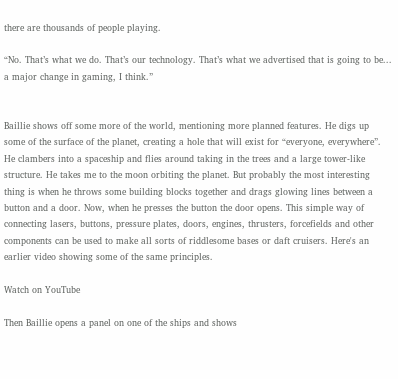there are thousands of people playing.

“No. That’s what we do. That’s our technology. That’s what we advertised that is going to be... a major change in gaming, I think.”


Baillie shows off some more of the world, mentioning more planned features. He digs up some of the surface of the planet, creating a hole that will exist for “everyone, everywhere”. He clambers into a spaceship and flies around taking in the trees and a large tower-like structure. He takes me to the moon orbiting the planet. But probably the most interesting thing is when he throws some building blocks together and drags glowing lines between a button and a door. Now, when he presses the button the door opens. This simple way of connecting lasers, buttons, pressure plates, doors, engines, thrusters, forcefields and other components can be used to make all sorts of riddlesome bases or daft cruisers. Here's an earlier video showing some of the same principles.

Watch on YouTube

Then Baillie opens a panel on one of the ships and shows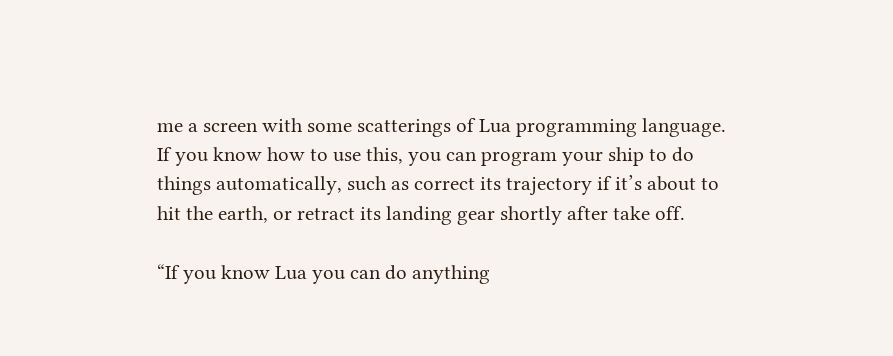me a screen with some scatterings of Lua programming language. If you know how to use this, you can program your ship to do things automatically, such as correct its trajectory if it’s about to hit the earth, or retract its landing gear shortly after take off.

“If you know Lua you can do anything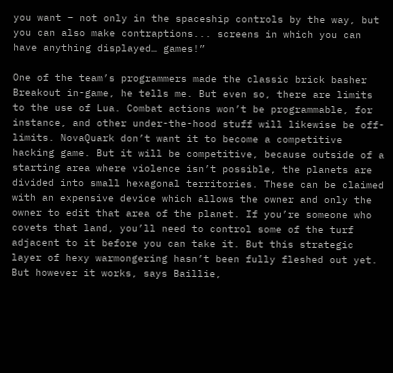you want – not only in the spaceship controls by the way, but you can also make contraptions... screens in which you can have anything displayed… games!”

One of the team’s programmers made the classic brick basher Breakout in-game, he tells me. But even so, there are limits to the use of Lua. Combat actions won’t be programmable, for instance, and other under-the-hood stuff will likewise be off-limits. NovaQuark don’t want it to become a competitive hacking game. But it will be competitive, because outside of a starting area where violence isn’t possible, the planets are divided into small hexagonal territories. These can be claimed with an expensive device which allows the owner and only the owner to edit that area of the planet. If you’re someone who covets that land, you’ll need to control some of the turf adjacent to it before you can take it. But this strategic layer of hexy warmongering hasn’t been fully fleshed out yet. But however it works, says Baillie,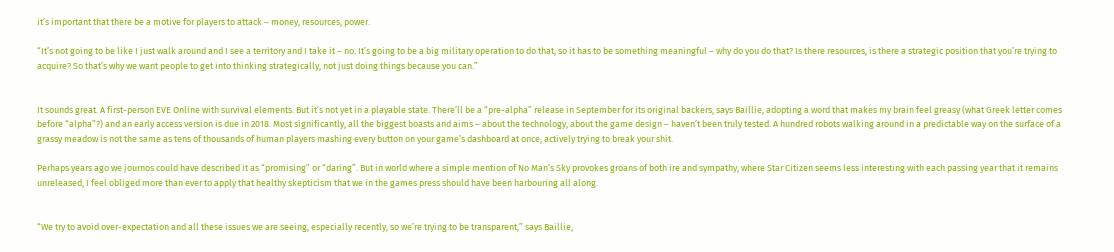it’s important that there be a motive for players to attack – money, resources, power.

“It’s not going to be like I just walk around and I see a territory and I take it – no. It’s going to be a big military operation to do that, so it has to be something meaningful – why do you do that? Is there resources, is there a strategic position that you’re trying to acquire? So that’s why we want people to get into thinking strategically, not just doing things because you can.”


It sounds great. A first-person EVE Online with survival elements. But it’s not yet in a playable state. There’ll be a “pre-alpha” release in September for its original backers, says Baillie, adopting a word that makes my brain feel greasy (what Greek letter comes before “alpha”?) and an early access version is due in 2018. Most significantly, all the biggest boasts and aims – about the technology, about the game design – haven’t been truly tested. A hundred robots walking around in a predictable way on the surface of a grassy meadow is not the same as tens of thousands of human players mashing every button on your game’s dashboard at once, actively trying to break your shit.

Perhaps years ago we journos could have described it as “promising” or “daring”. But in world where a simple mention of No Man’s Sky provokes groans of both ire and sympathy, where Star Citizen seems less interesting with each passing year that it remains unreleased, I feel obliged more than ever to apply that healthy skepticism that we in the games press should have been harbouring all along.


“We try to avoid over-expectation and all these issues we are seeing, especially recently, so we’re trying to be transparent,” says Baillie,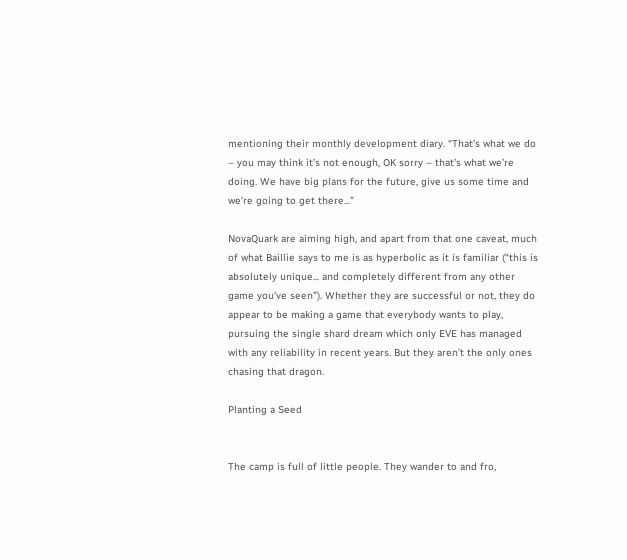mentioning their monthly development diary. “That’s what we do – you may think it’s not enough, OK sorry – that’s what we’re doing. We have big plans for the future, give us some time and we’re going to get there...”

NovaQuark are aiming high, and apart from that one caveat, much of what Baillie says to me is as hyperbolic as it is familiar (“this is absolutely unique... and completely different from any other game you’ve seen”). Whether they are successful or not, they do appear to be making a game that everybody wants to play, pursuing the single shard dream which only EVE has managed with any reliability in recent years. But they aren’t the only ones chasing that dragon.

Planting a Seed


The camp is full of little people. They wander to and fro,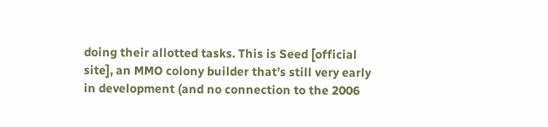doing their allotted tasks. This is Seed [official site], an MMO colony builder that’s still very early in development (and no connection to the 2006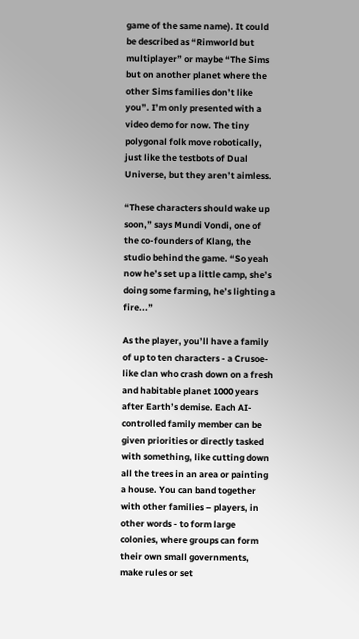game of the same name). It could be described as “Rimworld but multiplayer” or maybe “The Sims but on another planet where the other Sims families don’t like you”. I’m only presented with a video demo for now. The tiny polygonal folk move robotically, just like the testbots of Dual Universe, but they aren’t aimless.

“These characters should wake up soon,” says Mundi Vondi, one of the co-founders of Klang, the studio behind the game. “So yeah now he’s set up a little camp, she’s doing some farming, he’s lighting a fire...”

As the player, you’ll have a family of up to ten characters - a Crusoe-like clan who crash down on a fresh and habitable planet 1000 years after Earth’s demise. Each AI-controlled family member can be given priorities or directly tasked with something, like cutting down all the trees in an area or painting a house. You can band together with other families – players, in other words - to form large colonies, where groups can form their own small governments, make rules or set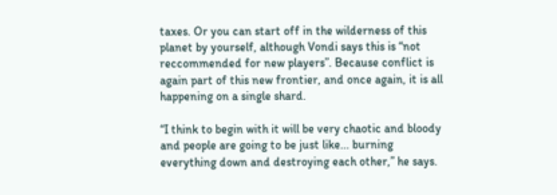taxes. Or you can start off in the wilderness of this planet by yourself, although Vondi says this is “not reccommended for new players”. Because conflict is again part of this new frontier, and once again, it is all happening on a single shard.

“I think to begin with it will be very chaotic and bloody and people are going to be just like... burning everything down and destroying each other,” he says.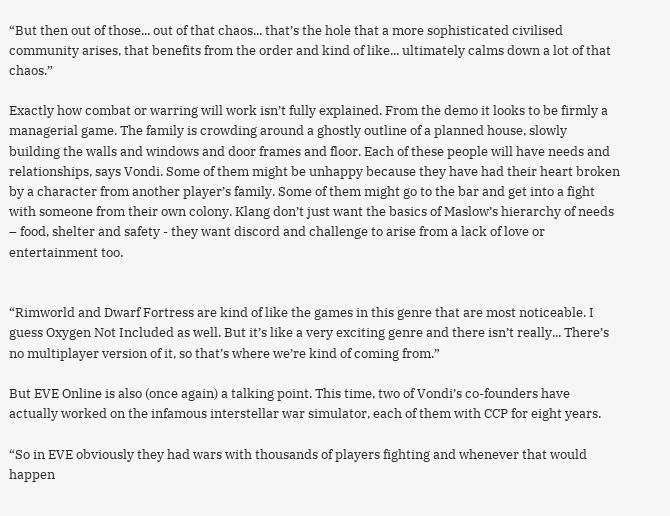“But then out of those... out of that chaos... that’s the hole that a more sophisticated civilised community arises, that benefits from the order and kind of like... ultimately calms down a lot of that chaos.”

Exactly how combat or warring will work isn’t fully explained. From the demo it looks to be firmly a managerial game. The family is crowding around a ghostly outline of a planned house, slowly building the walls and windows and door frames and floor. Each of these people will have needs and relationships, says Vondi. Some of them might be unhappy because they have had their heart broken by a character from another player’s family. Some of them might go to the bar and get into a fight with someone from their own colony. Klang don’t just want the basics of Maslow’s hierarchy of needs – food, shelter and safety - they want discord and challenge to arise from a lack of love or entertainment too.


“Rimworld and Dwarf Fortress are kind of like the games in this genre that are most noticeable. I guess Oxygen Not Included as well. But it’s like a very exciting genre and there isn’t really... There’s no multiplayer version of it, so that’s where we’re kind of coming from.”

But EVE Online is also (once again) a talking point. This time, two of Vondi’s co-founders have actually worked on the infamous interstellar war simulator, each of them with CCP for eight years.

“So in EVE obviously they had wars with thousands of players fighting and whenever that would happen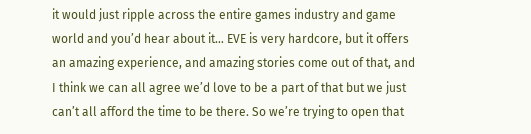it would just ripple across the entire games industry and game world and you’d hear about it… EVE is very hardcore, but it offers an amazing experience, and amazing stories come out of that, and I think we can all agree we’d love to be a part of that but we just can’t all afford the time to be there. So we’re trying to open that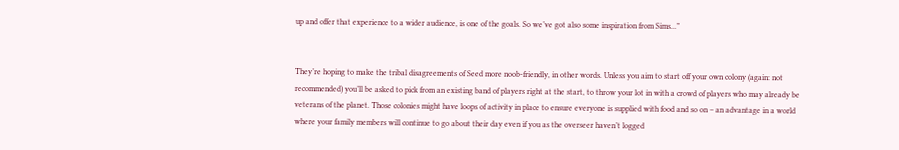up and offer that experience to a wider audience, is one of the goals. So we’ve got also some inspiration from Sims...”


They’re hoping to make the tribal disagreements of Seed more noob-friendly, in other words. Unless you aim to start off your own colony (again: not recommended) you’ll be asked to pick from an existing band of players right at the start, to throw your lot in with a crowd of players who may already be veterans of the planet. Those colonies might have loops of activity in place to ensure everyone is supplied with food and so on – an advantage in a world where your family members will continue to go about their day even if you as the overseer haven’t logged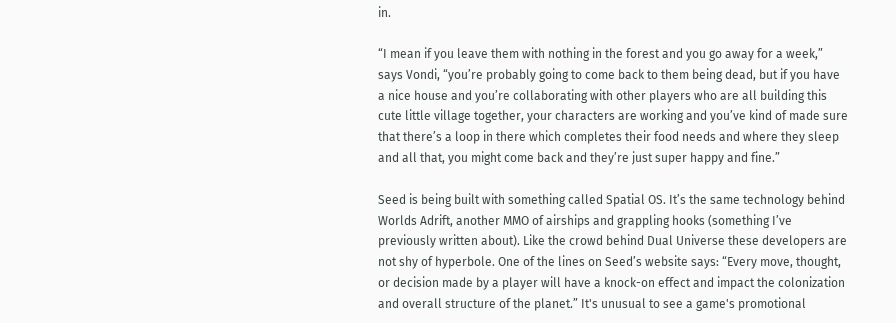in.

“I mean if you leave them with nothing in the forest and you go away for a week,” says Vondi, “you’re probably going to come back to them being dead, but if you have a nice house and you’re collaborating with other players who are all building this cute little village together, your characters are working and you’ve kind of made sure that there’s a loop in there which completes their food needs and where they sleep and all that, you might come back and they’re just super happy and fine.”

Seed is being built with something called Spatial OS. It’s the same technology behind Worlds Adrift, another MMO of airships and grappling hooks (something I’ve previously written about). Like the crowd behind Dual Universe these developers are not shy of hyperbole. One of the lines on Seed’s website says: “Every move, thought, or decision made by a player will have a knock-on effect and impact the colonization and overall structure of the planet.” It's unusual to see a game's promotional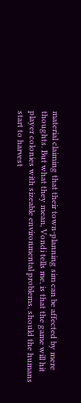material claiming that their town-planning sim can be affected by mere thoughts. But what they mean, Vondi tells me, is that the game will hit player colonies with sizeable environmental problems, should the humans start to harvest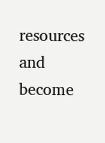resources and become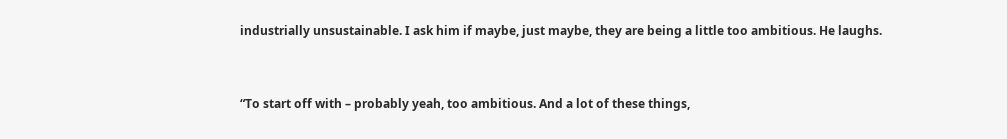industrially unsustainable. I ask him if maybe, just maybe, they are being a little too ambitious. He laughs.


“To start off with – probably yeah, too ambitious. And a lot of these things,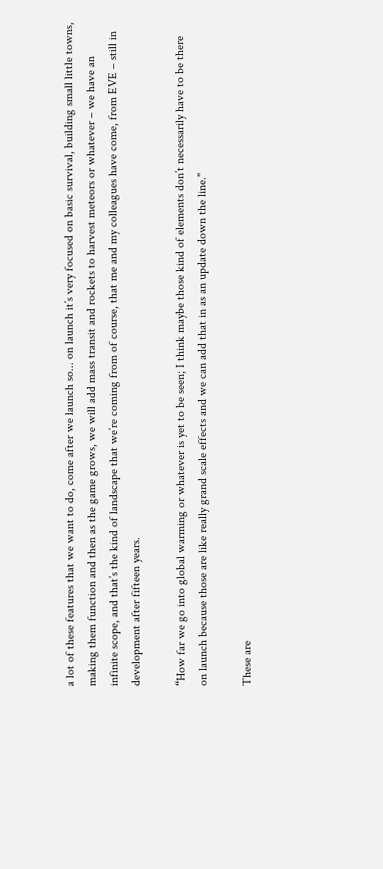a lot of these features that we want to do, come after we launch so... on launch it’s very focused on basic survival, building small little towns, making them function and then as the game grows, we will add mass transit and rockets to harvest meteors or whatever – we have an infinite scope, and that’s the kind of landscape that we’re coming from of course, that me and my colleagues have come, from EVE – still in development after fifteen years.

“How far we go into global warming or whatever is yet to be seen; I think maybe those kind of elements don’t necessarily have to be there on launch because those are like really grand scale effects and we can add that in as an update down the line."

These are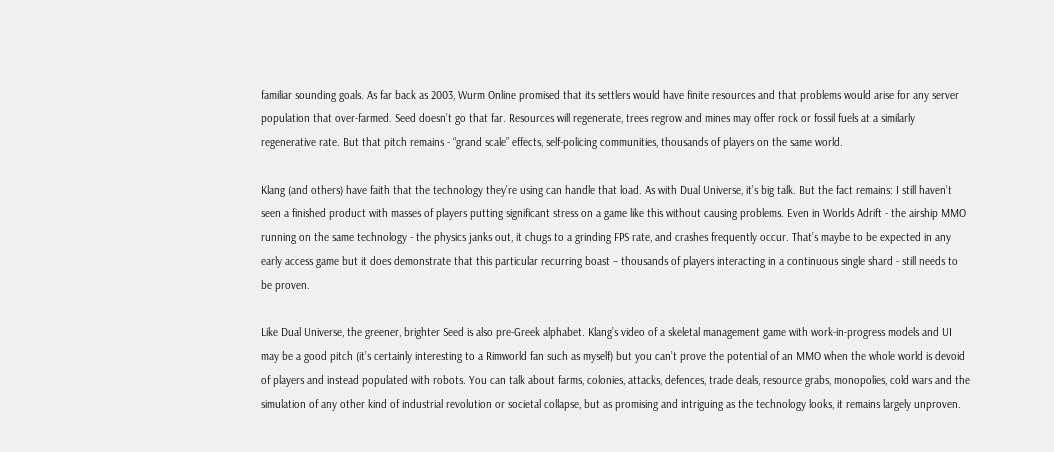familiar sounding goals. As far back as 2003, Wurm Online promised that its settlers would have finite resources and that problems would arise for any server population that over-farmed. Seed doesn’t go that far. Resources will regenerate, trees regrow and mines may offer rock or fossil fuels at a similarly regenerative rate. But that pitch remains - “grand scale” effects, self-policing communities, thousands of players on the same world.

Klang (and others) have faith that the technology they’re using can handle that load. As with Dual Universe, it’s big talk. But the fact remains: I still haven’t seen a finished product with masses of players putting significant stress on a game like this without causing problems. Even in Worlds Adrift - the airship MMO running on the same technology - the physics janks out, it chugs to a grinding FPS rate, and crashes frequently occur. That’s maybe to be expected in any early access game but it does demonstrate that this particular recurring boast – thousands of players interacting in a continuous single shard - still needs to be proven.

Like Dual Universe, the greener, brighter Seed is also pre-Greek alphabet. Klang’s video of a skeletal management game with work-in-progress models and UI may be a good pitch (it’s certainly interesting to a Rimworld fan such as myself) but you can’t prove the potential of an MMO when the whole world is devoid of players and instead populated with robots. You can talk about farms, colonies, attacks, defences, trade deals, resource grabs, monopolies, cold wars and the simulation of any other kind of industrial revolution or societal collapse, but as promising and intriguing as the technology looks, it remains largely unproven.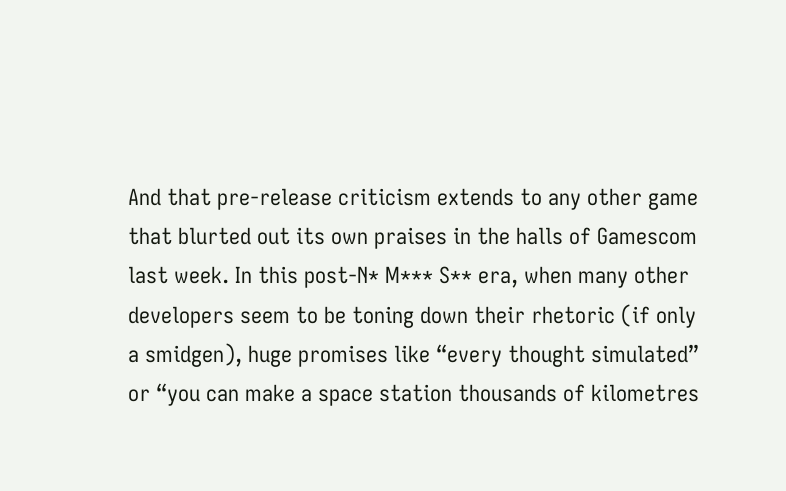And that pre-release criticism extends to any other game that blurted out its own praises in the halls of Gamescom last week. In this post-N* M*** S** era, when many other developers seem to be toning down their rhetoric (if only a smidgen), huge promises like “every thought simulated” or “you can make a space station thousands of kilometres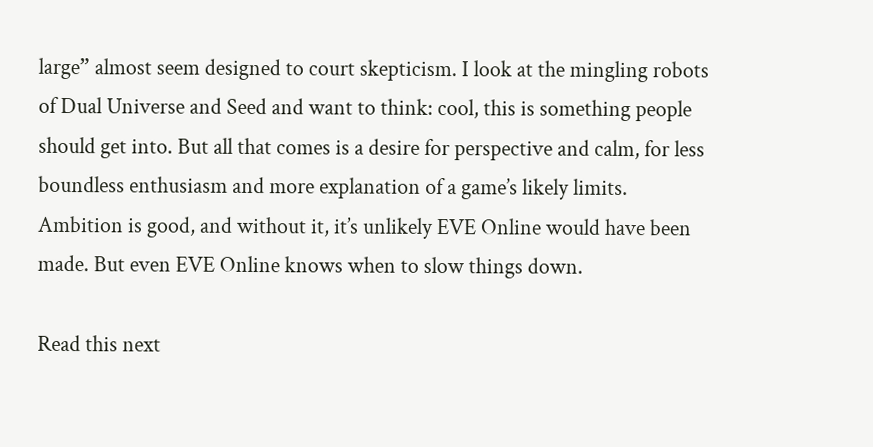large” almost seem designed to court skepticism. I look at the mingling robots of Dual Universe and Seed and want to think: cool, this is something people should get into. But all that comes is a desire for perspective and calm, for less boundless enthusiasm and more explanation of a game’s likely limits. Ambition is good, and without it, it’s unlikely EVE Online would have been made. But even EVE Online knows when to slow things down.

Read this next